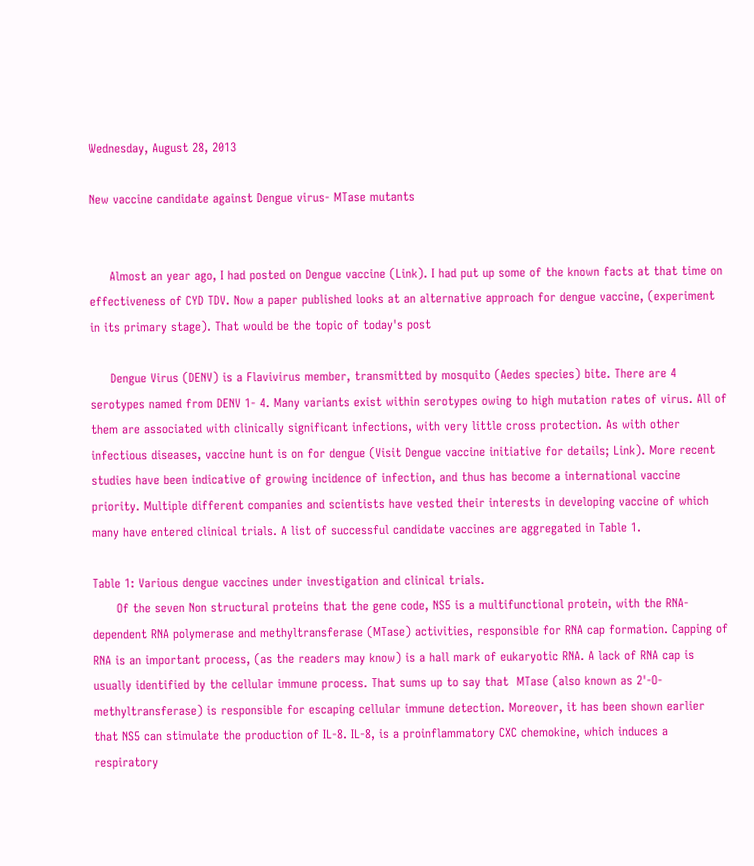Wednesday, August 28, 2013

New vaccine candidate against Dengue virus- MTase mutants


     Almost an year ago, I had posted on Dengue vaccine (Link). I had put up some of the known facts at that time on effectiveness of CYD TDV. Now a paper published looks at an alternative approach for dengue vaccine, (experiment in its primary stage). That would be the topic of today's post

     Dengue Virus (DENV) is a Flavivirus member, transmitted by mosquito (Aedes species) bite. There are 4 serotypes named from DENV 1- 4. Many variants exist within serotypes owing to high mutation rates of virus. All of them are associated with clinically significant infections, with very little cross protection. As with other infectious diseases, vaccine hunt is on for dengue (Visit Dengue vaccine initiative for details; Link). More recent studies have been indicative of growing incidence of infection, and thus has become a international vaccine priority. Multiple different companies and scientists have vested their interests in developing vaccine of which many have entered clinical trials. A list of successful candidate vaccines are aggregated in Table 1.

Table 1: Various dengue vaccines under investigation and clinical trials.
      Of the seven Non structural proteins that the gene code, NS5 is a multifunctional protein, with the RNA-dependent RNA polymerase and methyltransferase (MTase) activities, responsible for RNA cap formation. Capping of RNA is an important process, (as the readers may know) is a hall mark of eukaryotic RNA. A lack of RNA cap is usually identified by the cellular immune process. That sums up to say that  MTase (also known as 2'-O-methyltransferase) is responsible for escaping cellular immune detection. Moreover, it has been shown earlier that NS5 can stimulate the production of IL-8. IL-8, is a proinflammatory CXC chemokine, which induces a respiratory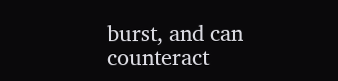burst, and can counteract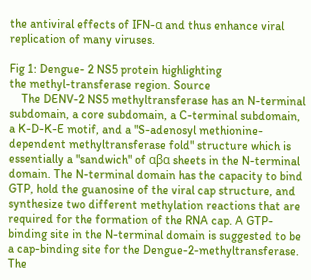the antiviral effects of IFN-α and thus enhance viral replication of many viruses.

Fig 1: Dengue- 2 NS5 protein highlighting
the methyl-transferase region. Source
    The DENV-2 NS5 methyltransferase has an N-terminal subdomain, a core subdomain, a C-terminal subdomain, a K-D-K-E motif, and a "S-adenosyl methionine-dependent methyltransferase fold" structure which is essentially a "sandwich" of αβα sheets in the N-terminal domain. The N-terminal domain has the capacity to bind GTP, hold the guanosine of the viral cap structure, and synthesize two different methylation reactions that are required for the formation of the RNA cap. A GTP-binding site in the N-terminal domain is suggested to be a cap-binding site for the Dengue-2-methyltransferase. The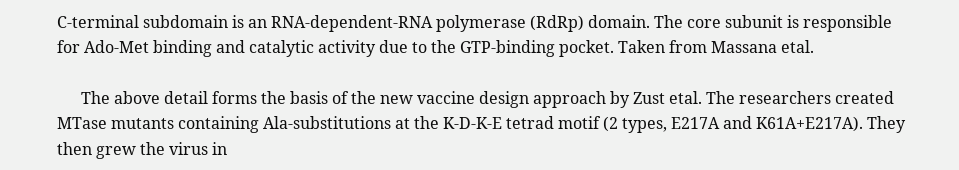C-terminal subdomain is an RNA-dependent-RNA polymerase (RdRp) domain. The core subunit is responsible for Ado-Met binding and catalytic activity due to the GTP-binding pocket. Taken from Massana etal.

      The above detail forms the basis of the new vaccine design approach by Zust etal. The researchers created MTase mutants containing Ala-substitutions at the K-D-K-E tetrad motif (2 types, E217A and K61A+E217A). They then grew the virus in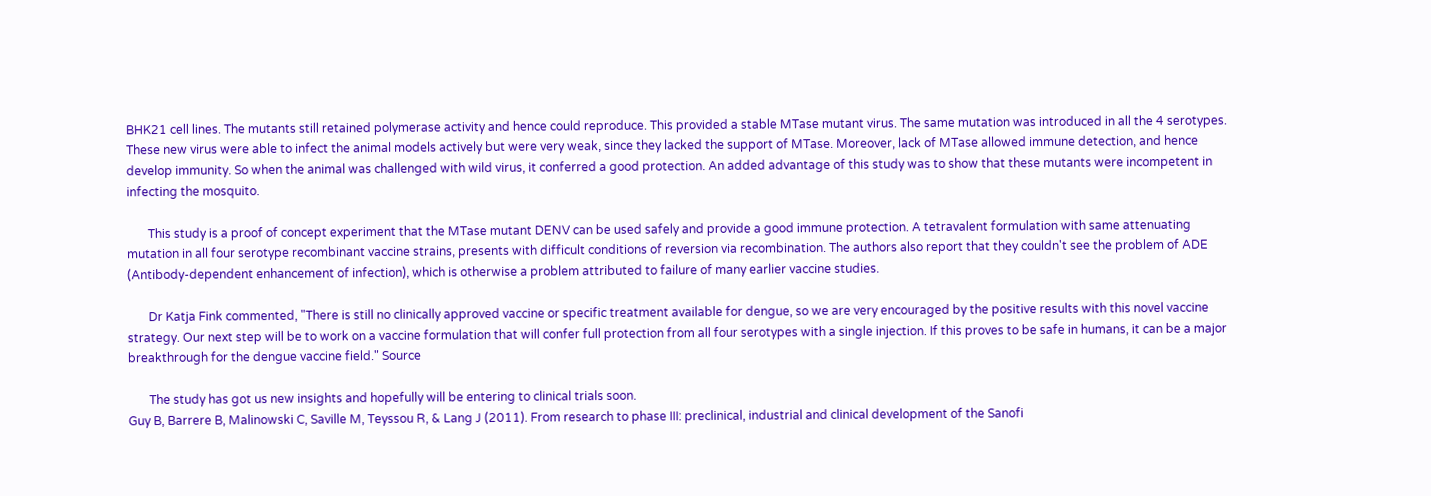BHK21 cell lines. The mutants still retained polymerase activity and hence could reproduce. This provided a stable MTase mutant virus. The same mutation was introduced in all the 4 serotypes. These new virus were able to infect the animal models actively but were very weak, since they lacked the support of MTase. Moreover, lack of MTase allowed immune detection, and hence develop immunity. So when the animal was challenged with wild virus, it conferred a good protection. An added advantage of this study was to show that these mutants were incompetent in infecting the mosquito.

       This study is a proof of concept experiment that the MTase mutant DENV can be used safely and provide a good immune protection. A tetravalent formulation with same attenuating mutation in all four serotype recombinant vaccine strains, presents with difficult conditions of reversion via recombination. The authors also report that they couldn't see the problem of ADE (Antibody-dependent enhancement of infection), which is otherwise a problem attributed to failure of many earlier vaccine studies.

       Dr Katja Fink commented, "There is still no clinically approved vaccine or specific treatment available for dengue, so we are very encouraged by the positive results with this novel vaccine strategy. Our next step will be to work on a vaccine formulation that will confer full protection from all four serotypes with a single injection. If this proves to be safe in humans, it can be a major breakthrough for the dengue vaccine field." Source

       The study has got us new insights and hopefully will be entering to clinical trials soon.
Guy B, Barrere B, Malinowski C, Saville M, Teyssou R, & Lang J (2011). From research to phase III: preclinical, industrial and clinical development of the Sanofi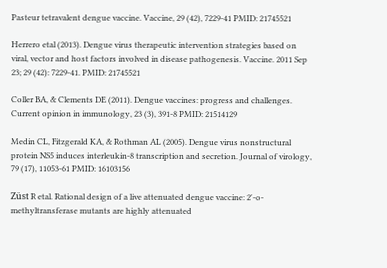Pasteur tetravalent dengue vaccine. Vaccine, 29 (42), 7229-41 PMID: 21745521

Herrero etal (2013). Dengue virus therapeutic intervention strategies based on viral, vector and host factors involved in disease pathogenesis. Vaccine. 2011 Sep 23; 29 (42): 7229-41. PMID: 21745521

Coller BA, & Clements DE (2011). Dengue vaccines: progress and challenges. Current opinion in immunology, 23 (3), 391-8 PMID: 21514129

Medin CL, Fitzgerald KA, & Rothman AL (2005). Dengue virus nonstructural protein NS5 induces interleukin-8 transcription and secretion. Journal of virology, 79 (17), 11053-61 PMID: 16103156

Züst R etal. Rational design of a live attenuated dengue vaccine: 2'-o-methyltransferase mutants are highly attenuated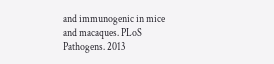and immunogenic in mice and macaques. PLoS Pathogens. 2013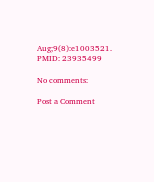Aug;9(8):e1003521. PMID: 23935499

No comments:

Post a Comment